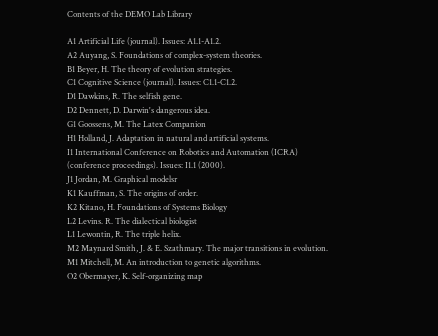Contents of the DEMO Lab Library

A1 Artificial Life (journal). Issues: A1.1-A1.2.
A2 Auyang, S. Foundations of complex-system theories.
B1 Beyer, H. The theory of evolution strategies.
C1 Cognitive Science (journal). Issues: C1.1-C1.2.
D1 Dawkins, R. The selfish gene.
D2 Dennett, D. Darwin's dangerous idea.
G1 Goossens, M. The Latex Companion
H1 Holland, J. Adaptation in natural and artificial systems.
I1 International Conference on Robotics and Automation (ICRA) (conference proceedings). Issues: I1.1 (2000).
J1 Jordan, M. Graphical modelsr
K1 Kauffman, S. The origins of order.
K2 Kitano, H. Foundations of Systems Biology
L2 Levins. R. The dialectical biologist
L1 Lewontin, R. The triple helix.
M2 Maynard Smith, J. & E. Szathmary. The major transitions in evolution.
M1 Mitchell, M. An introduction to genetic algorithms.
O2 Obermayer, K. Self-organizing map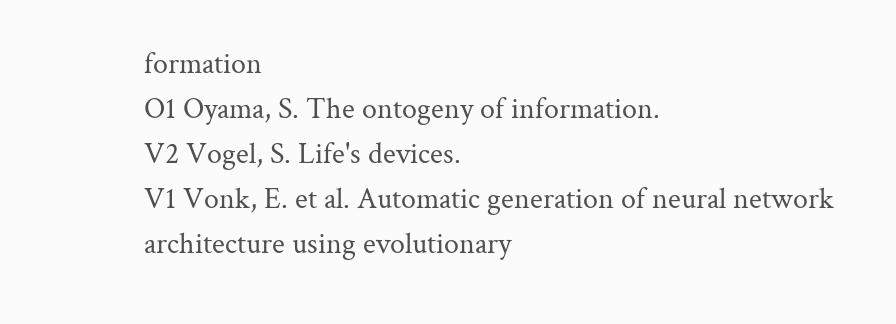formation
O1 Oyama, S. The ontogeny of information.
V2 Vogel, S. Life's devices.
V1 Vonk, E. et al. Automatic generation of neural network architecture using evolutionary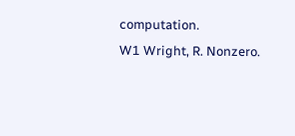computation.
W1 Wright, R. Nonzero.